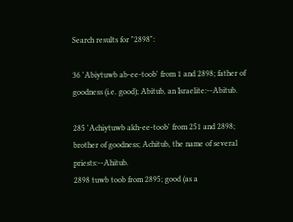Search results for "2898":

36 'Abiytuwb ab-ee-toob' from 1 and 2898; father of goodness (i.e. good); Abitub, an Israelite:--Abitub.

285 'Achiytuwb akh-ee-toob' from 251 and 2898; brother of goodness; Achitub, the name of several priests:--Ahitub.
2898 tuwb toob from 2895; good (as a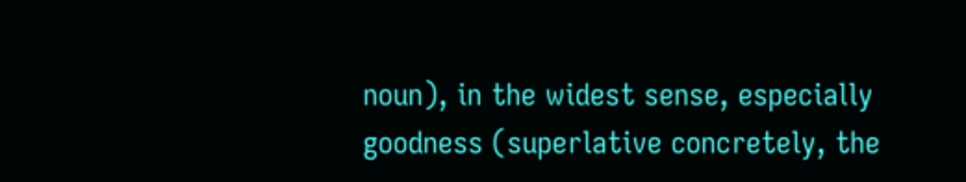noun), in the widest sense, especially goodness (superlative concretely, the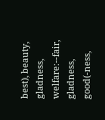best), beauty, gladness, welfare:--fair, gladness, good(-ness,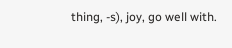thing, -s), joy, go well with.